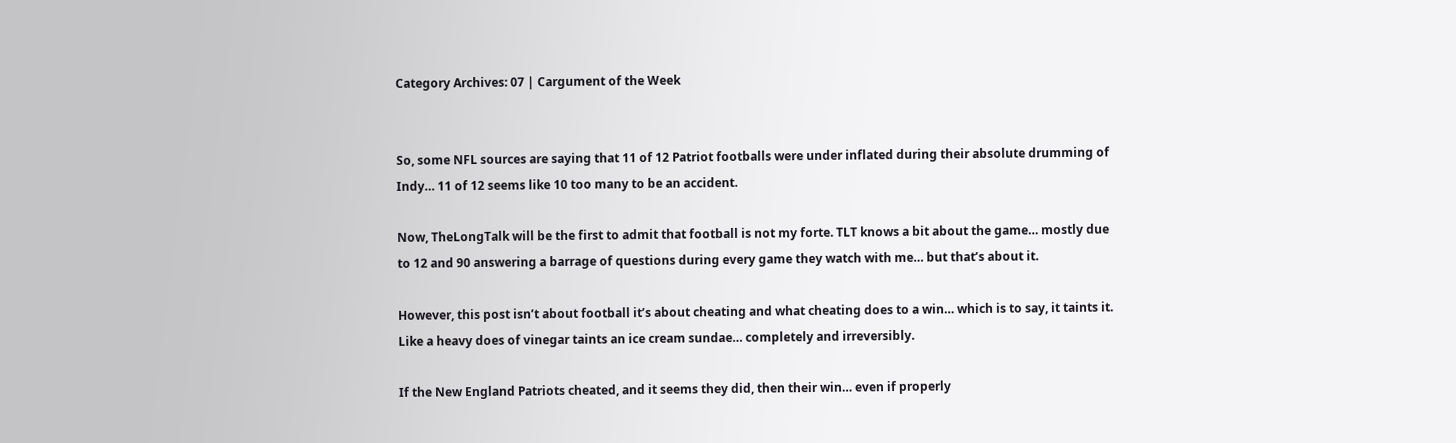Category Archives: 07 | Cargument of the Week


So, some NFL sources are saying that 11 of 12 Patriot footballs were under inflated during their absolute drumming of Indy… 11 of 12 seems like 10 too many to be an accident.

Now, TheLongTalk will be the first to admit that football is not my forte. TLT knows a bit about the game… mostly due to 12 and 90 answering a barrage of questions during every game they watch with me… but that’s about it.

However, this post isn’t about football it’s about cheating and what cheating does to a win… which is to say, it taints it. Like a heavy does of vinegar taints an ice cream sundae… completely and irreversibly.

If the New England Patriots cheated, and it seems they did, then their win… even if properly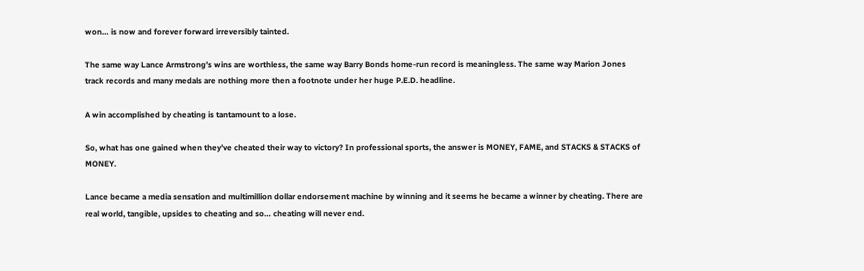won… is now and forever forward irreversibly tainted.

The same way Lance Armstrong’s wins are worthless, the same way Barry Bonds home-run record is meaningless. The same way Marion Jones track records and many medals are nothing more then a footnote under her huge P.E.D. headline.

A win accomplished by cheating is tantamount to a lose.

So, what has one gained when they’ve cheated their way to victory? In professional sports, the answer is MONEY, FAME, and STACKS & STACKS of MONEY.

Lance became a media sensation and multimillion dollar endorsement machine by winning and it seems he became a winner by cheating. There are real world, tangible, upsides to cheating and so… cheating will never end.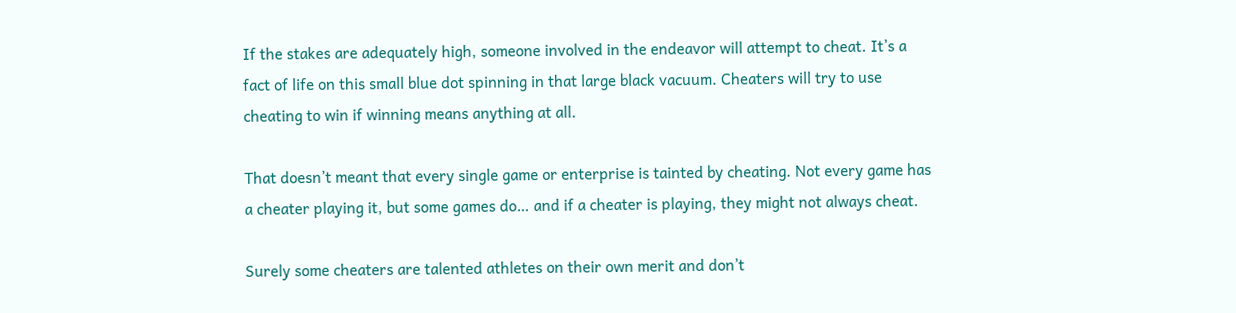If the stakes are adequately high, someone involved in the endeavor will attempt to cheat. It’s a fact of life on this small blue dot spinning in that large black vacuum. Cheaters will try to use cheating to win if winning means anything at all.

That doesn’t meant that every single game or enterprise is tainted by cheating. Not every game has a cheater playing it, but some games do… and if a cheater is playing, they might not always cheat.

Surely some cheaters are talented athletes on their own merit and don’t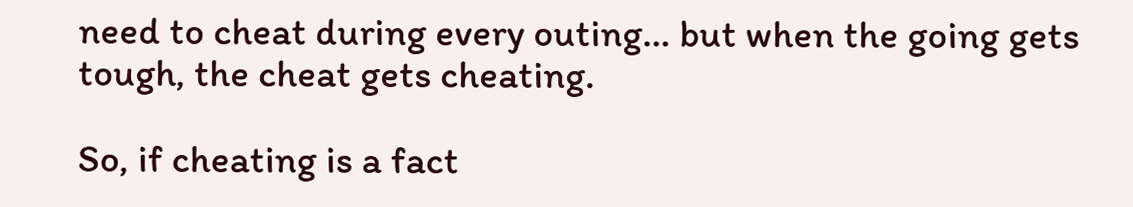need to cheat during every outing… but when the going gets tough, the cheat gets cheating.

So, if cheating is a fact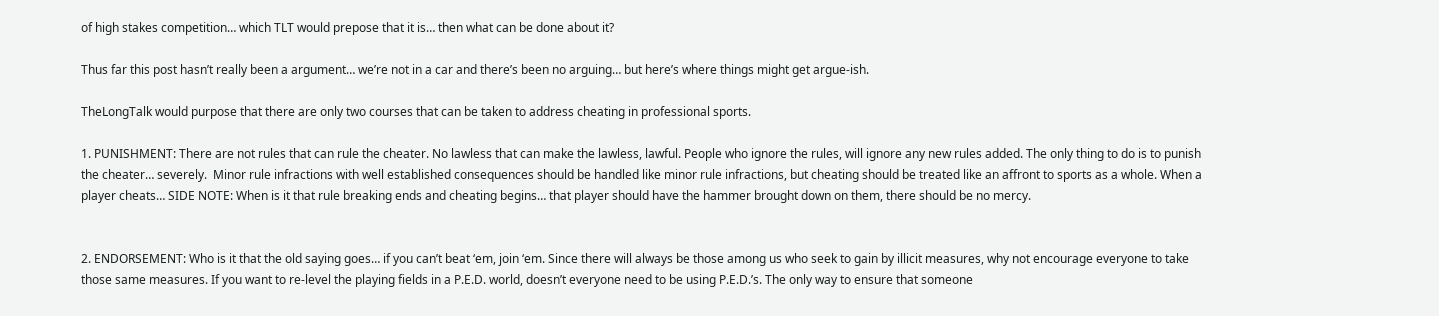of high stakes competition… which TLT would prepose that it is… then what can be done about it?

Thus far this post hasn’t really been a argument… we’re not in a car and there’s been no arguing… but here’s where things might get argue-ish.

TheLongTalk would purpose that there are only two courses that can be taken to address cheating in professional sports.

1. PUNISHMENT: There are not rules that can rule the cheater. No lawless that can make the lawless, lawful. People who ignore the rules, will ignore any new rules added. The only thing to do is to punish the cheater… severely.  Minor rule infractions with well established consequences should be handled like minor rule infractions, but cheating should be treated like an affront to sports as a whole. When a player cheats… SIDE NOTE: When is it that rule breaking ends and cheating begins… that player should have the hammer brought down on them, there should be no mercy.


2. ENDORSEMENT: Who is it that the old saying goes… if you can’t beat ‘em, join ‘em. Since there will always be those among us who seek to gain by illicit measures, why not encourage everyone to take those same measures. If you want to re-level the playing fields in a P.E.D. world, doesn’t everyone need to be using P.E.D.’s. The only way to ensure that someone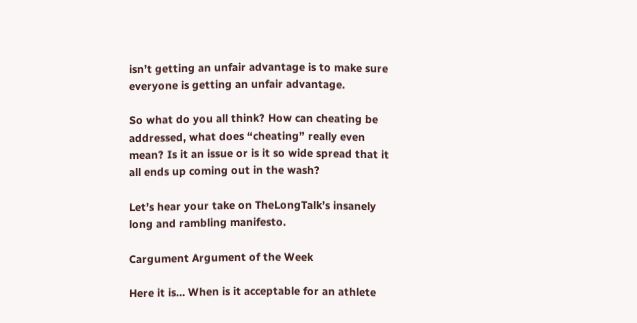isn’t getting an unfair advantage is to make sure everyone is getting an unfair advantage.

So what do you all think? How can cheating be addressed, what does “cheating” really even mean? Is it an issue or is it so wide spread that it all ends up coming out in the wash?

Let’s hear your take on TheLongTalk’s insanely long and rambling manifesto.

Cargument Argument of the Week

Here it is… When is it acceptable for an athlete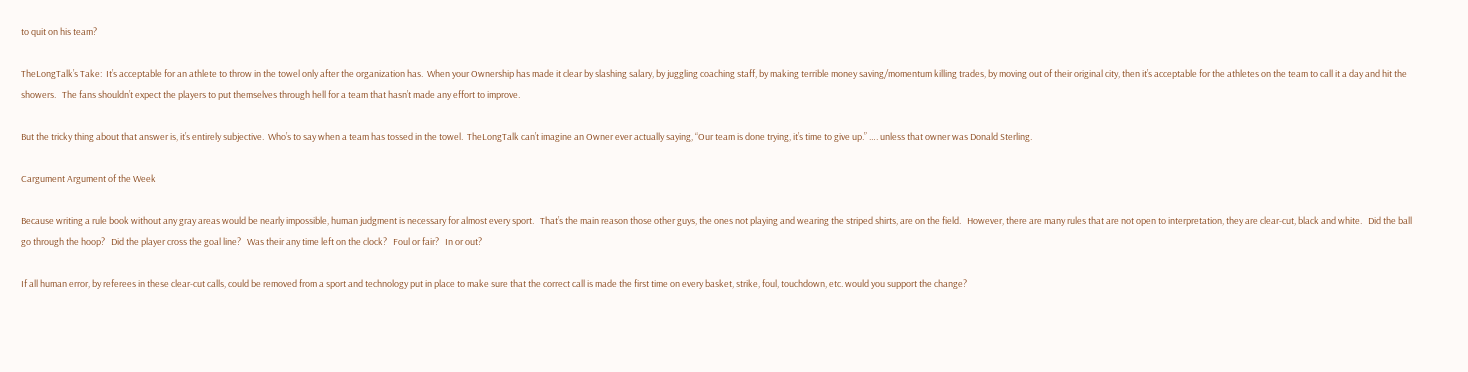to quit on his team?

TheLongTalk’s Take:  It’s acceptable for an athlete to throw in the towel only after the organization has.  When your Ownership has made it clear by slashing salary, by juggling coaching staff, by making terrible money saving/momentum killing trades, by moving out of their original city, then it’s acceptable for the athletes on the team to call it a day and hit the showers.   The fans shouldn’t expect the players to put themselves through hell for a team that hasn’t made any effort to improve.

But the tricky thing about that answer is, it’s entirely subjective.  Who’s to say when a team has tossed in the towel.  TheLongTalk can’t imagine an Owner ever actually saying, “Our team is done trying, it’s time to give up.” …. unless that owner was Donald Sterling.

Cargument Argument of the Week

Because writing a rule book without any gray areas would be nearly impossible, human judgment is necessary for almost every sport.   That’s the main reason those other guys, the ones not playing and wearing the striped shirts, are on the field.   However, there are many rules that are not open to interpretation, they are clear-cut, black and white.   Did the ball go through the hoop?   Did the player cross the goal line?   Was their any time left on the clock?   Foul or fair?   In or out?

If all human error, by referees in these clear-cut calls, could be removed from a sport and technology put in place to make sure that the correct call is made the first time on every basket, strike, foul, touchdown, etc. would you support the change?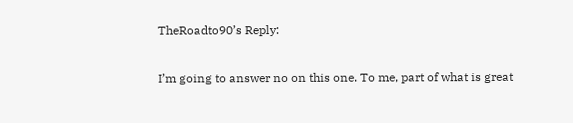TheRoadto90’s Reply:

I’m going to answer no on this one. To me, part of what is great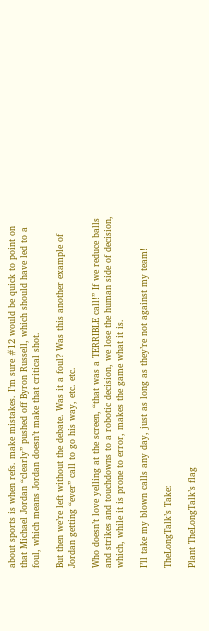about sports is when refs. make mistakes. I’m sure #12 would be quick to point on that Michael Jordan “clearly” pushed off Byron Russell, which should have led to a foul, which means Jordan doesn’t make that critical shot.

But then we’re left without the debate. Was it a foul? Was this another example of Jordan getting “ever” call to go his way, etc. etc.

Who doesn’t love yelling at the screen, “that was a TERRIBLE call!” If we reduce balls and strikes and touchdowns to a robotic decision, we lose the human side of decision, which, while it is prone to error, makes the game what it is.

I’ll take my blown calls any day, just as long as they’re not against my team!

TheLongTalk’s Take:

Plant TheLongTalk’s flag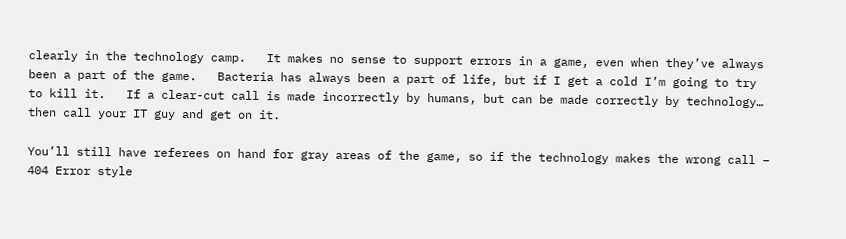clearly in the technology camp.   It makes no sense to support errors in a game, even when they’ve always been a part of the game.   Bacteria has always been a part of life, but if I get a cold I’m going to try to kill it.   If a clear-cut call is made incorrectly by humans, but can be made correctly by technology… then call your IT guy and get on it.

You’ll still have referees on hand for gray areas of the game, so if the technology makes the wrong call – 404 Error style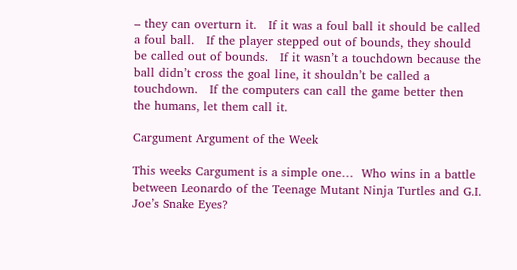– they can overturn it.   If it was a foul ball it should be called a foul ball.   If the player stepped out of bounds, they should be called out of bounds.   If it wasn’t a touchdown because the ball didn’t cross the goal line, it shouldn’t be called a touchdown.   If the computers can call the game better then the humans, let them call it.

Cargument Argument of the Week

This weeks Cargument is a simple one…  Who wins in a battle between Leonardo of the Teenage Mutant Ninja Turtles and G.I. Joe’s Snake Eyes?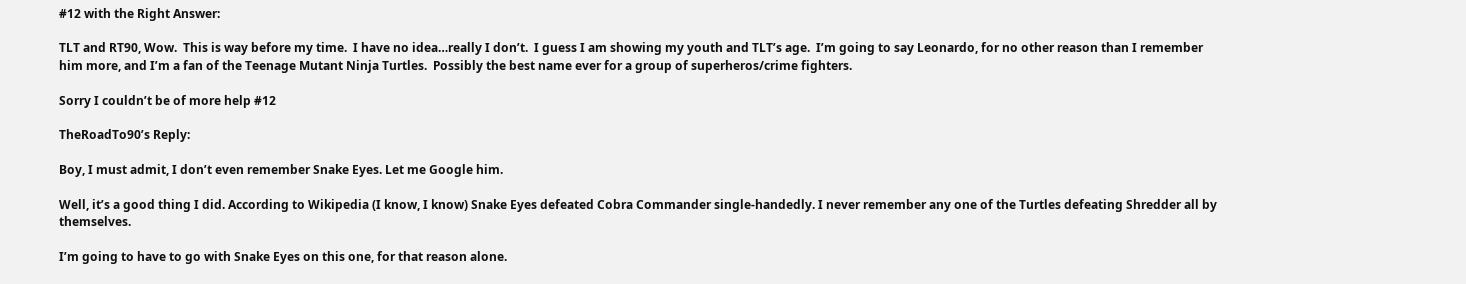#12 with the Right Answer:

TLT and RT90, Wow.  This is way before my time.  I have no idea…really I don’t.  I guess I am showing my youth and TLT’s age.  I’m going to say Leonardo, for no other reason than I remember him more, and I’m a fan of the Teenage Mutant Ninja Turtles.  Possibly the best name ever for a group of superheros/crime fighters.

Sorry I couldn’t be of more help #12

TheRoadTo90’s Reply:

Boy, I must admit, I don’t even remember Snake Eyes. Let me Google him.

Well, it’s a good thing I did. According to Wikipedia (I know, I know) Snake Eyes defeated Cobra Commander single-handedly. I never remember any one of the Turtles defeating Shredder all by themselves.

I’m going to have to go with Snake Eyes on this one, for that reason alone.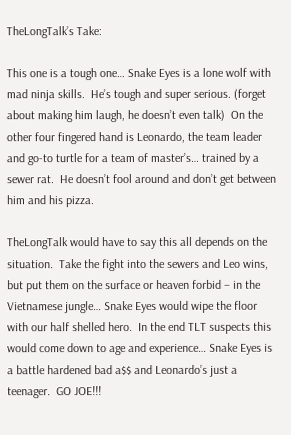TheLongTalk’s Take:

This one is a tough one… Snake Eyes is a lone wolf with mad ninja skills.  He’s tough and super serious. (forget about making him laugh, he doesn’t even talk)  On the other four fingered hand is Leonardo, the team leader and go-to turtle for a team of master’s… trained by a sewer rat.  He doesn’t fool around and don’t get between him and his pizza.

TheLongTalk would have to say this all depends on the situation.  Take the fight into the sewers and Leo wins, but put them on the surface or heaven forbid – in the Vietnamese jungle… Snake Eyes would wipe the floor with our half shelled hero.  In the end TLT suspects this would come down to age and experience… Snake Eyes is a battle hardened bad a$$ and Leonardo’s just a teenager.  GO JOE!!!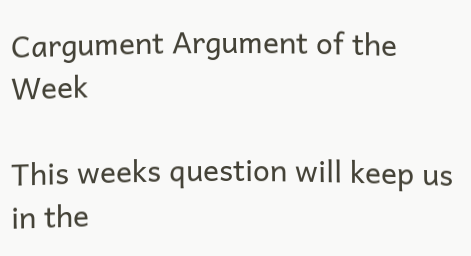Cargument Argument of the Week

This weeks question will keep us in the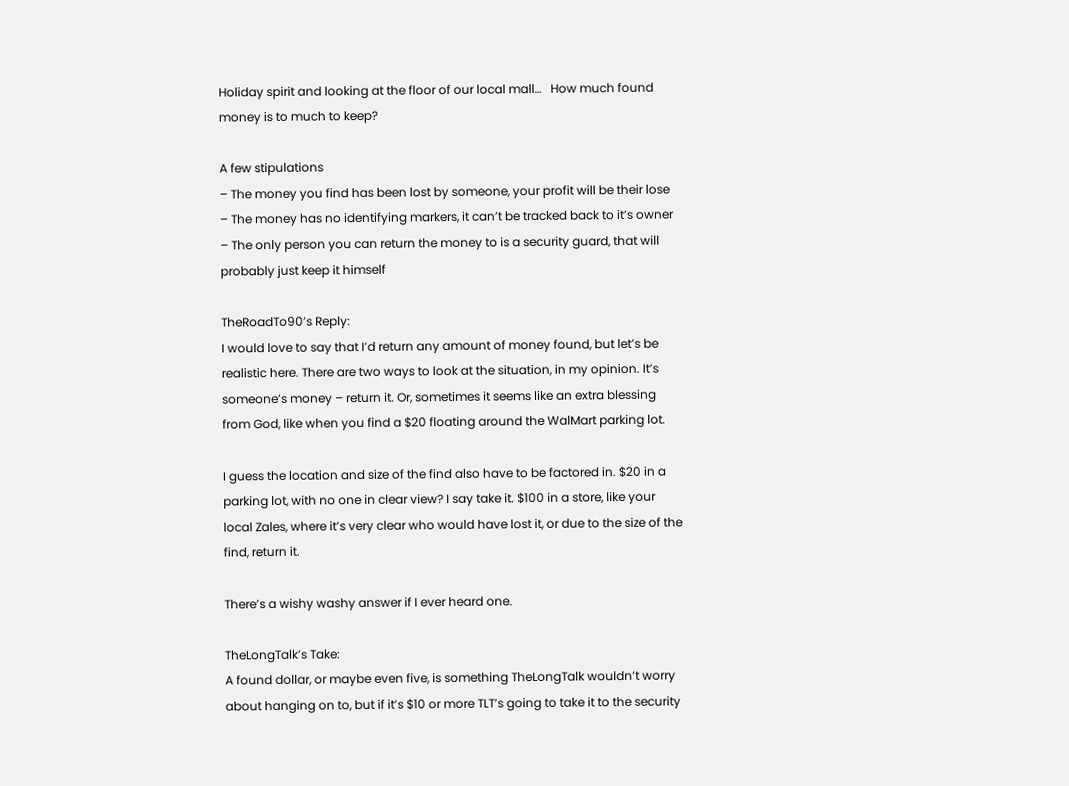Holiday spirit and looking at the floor of our local mall…   How much found money is to much to keep?

A few stipulations
– The money you find has been lost by someone, your profit will be their lose
– The money has no identifying markers, it can’t be tracked back to it’s owner
– The only person you can return the money to is a security guard, that will probably just keep it himself

TheRoadTo90’s Reply:
I would love to say that I’d return any amount of money found, but let’s be realistic here. There are two ways to look at the situation, in my opinion. It’s someone’s money – return it. Or, sometimes it seems like an extra blessing from God, like when you find a $20 floating around the WalMart parking lot.

I guess the location and size of the find also have to be factored in. $20 in a parking lot, with no one in clear view? I say take it. $100 in a store, like your local Zales, where it’s very clear who would have lost it, or due to the size of the find, return it.

There’s a wishy washy answer if I ever heard one.

TheLongTalk’s Take:
A found dollar, or maybe even five, is something TheLongTalk wouldn’t worry about hanging on to, but if it’s $10 or more TLT’s going to take it to the security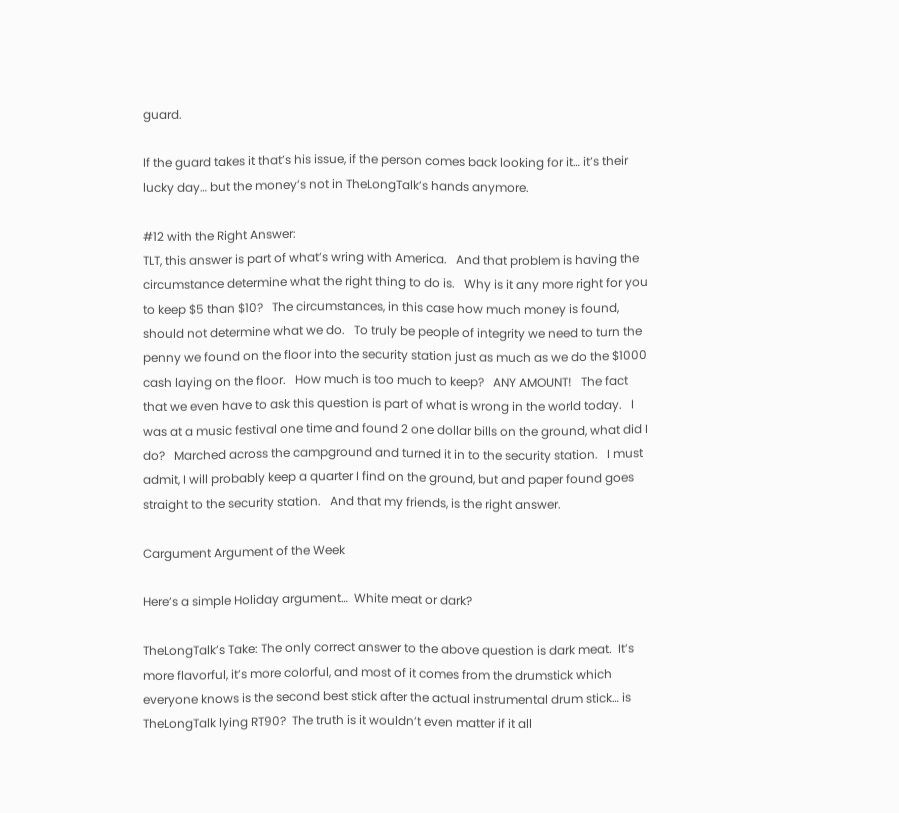guard.

If the guard takes it that’s his issue, if the person comes back looking for it… it’s their lucky day… but the money’s not in TheLongTalk’s hands anymore.

#12 with the Right Answer:
TLT, this answer is part of what’s wring with America.   And that problem is having the circumstance determine what the right thing to do is.   Why is it any more right for you to keep $5 than $10?   The circumstances, in this case how much money is found, should not determine what we do.   To truly be people of integrity we need to turn the penny we found on the floor into the security station just as much as we do the $1000 cash laying on the floor.   How much is too much to keep?   ANY AMOUNT!   The fact that we even have to ask this question is part of what is wrong in the world today.   I was at a music festival one time and found 2 one dollar bills on the ground, what did I do?   Marched across the campground and turned it in to the security station.   I must admit, I will probably keep a quarter I find on the ground, but and paper found goes straight to the security station.   And that my friends, is the right answer.

Cargument Argument of the Week

Here’s a simple Holiday argument…  White meat or dark?

TheLongTalk’s Take: The only correct answer to the above question is dark meat.  It’s more flavorful, it’s more colorful, and most of it comes from the drumstick which everyone knows is the second best stick after the actual instrumental drum stick… is TheLongTalk lying RT90?  The truth is it wouldn’t even matter if it all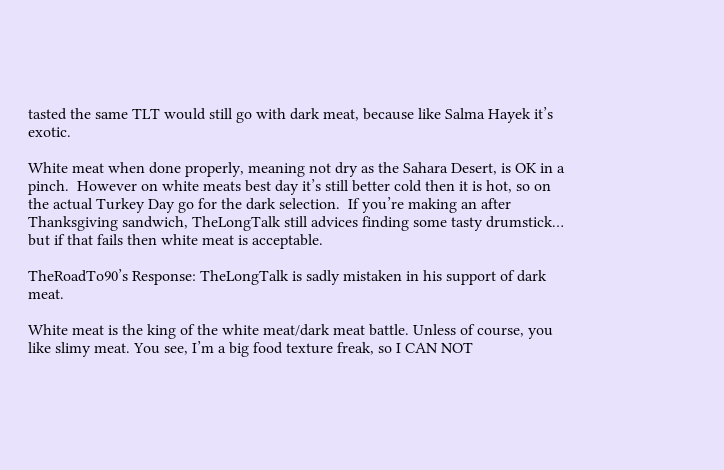tasted the same TLT would still go with dark meat, because like Salma Hayek it’s exotic.

White meat when done properly, meaning not dry as the Sahara Desert, is OK in a pinch.  However on white meats best day it’s still better cold then it is hot, so on the actual Turkey Day go for the dark selection.  If you’re making an after Thanksgiving sandwich, TheLongTalk still advices finding some tasty drumstick… but if that fails then white meat is acceptable.

TheRoadTo90’s Response: TheLongTalk is sadly mistaken in his support of dark meat.

White meat is the king of the white meat/dark meat battle. Unless of course, you like slimy meat. You see, I’m a big food texture freak, so I CAN NOT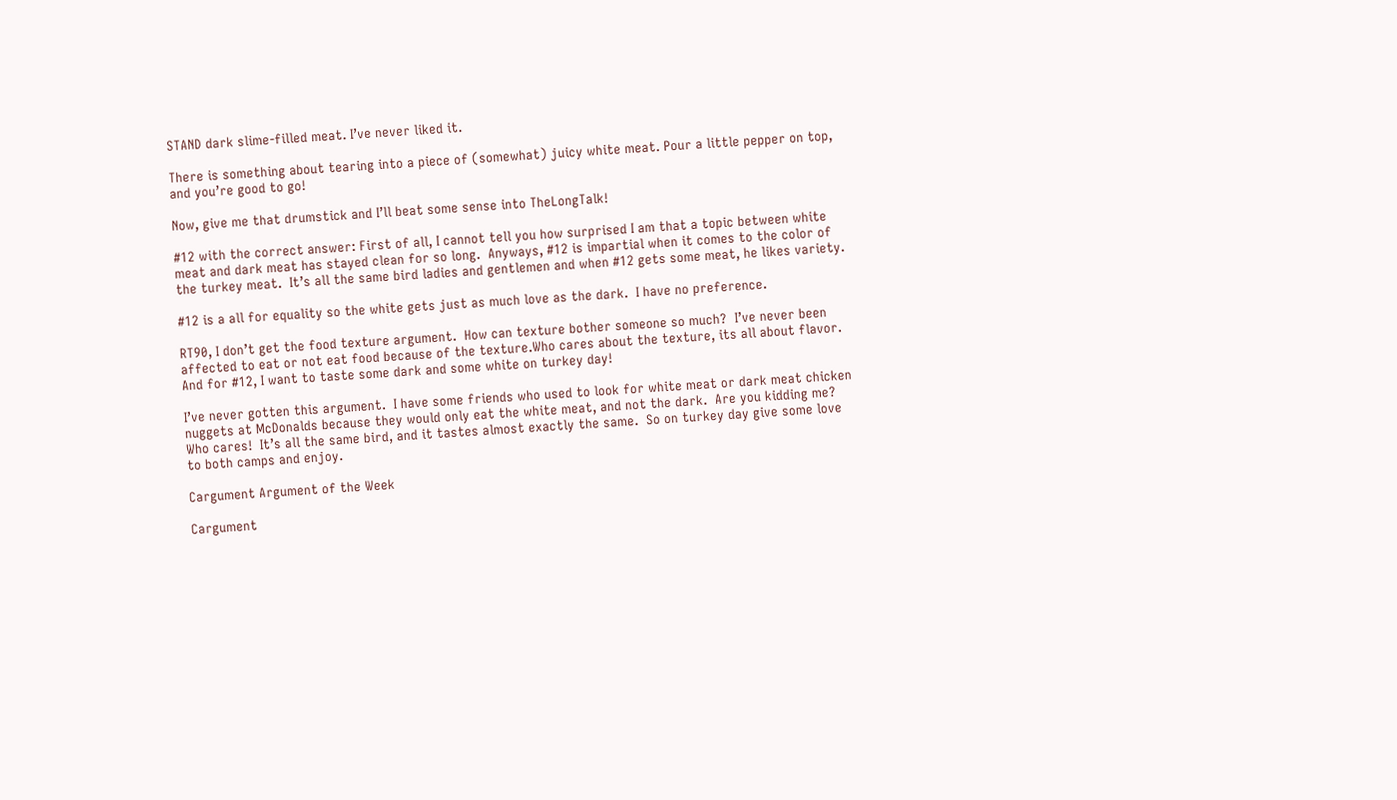STAND dark slime-filled meat. I’ve never liked it.

There is something about tearing into a piece of (somewhat) juicy white meat. Pour a little pepper on top, and you’re good to go!

Now, give me that drumstick and I’ll beat some sense into TheLongTalk!

#12 with the correct answer: First of all, I cannot tell you how surprised I am that a topic between white meat and dark meat has stayed clean for so long.  Anyways, #12 is impartial when it comes to the color of the turkey meat.  It’s all the same bird ladies and gentlemen and when #12 gets some meat, he likes variety.

#12 is a all for equality so the white gets just as much love as the dark.  I have no preference.

RT90, I don’t get the food texture argument.  How can texture bother someone so much?  I’ve never been affected to eat or not eat food because of the texture.Who cares about the texture, its all about flavor.  And for #12, I want to taste some dark and some white on turkey day!

I’ve never gotten this argument.  I have some friends who used to look for white meat or dark meat chicken nuggets at McDonalds because they would only eat the white meat, and not the dark.  Are you kidding me?  Who cares!  It’s all the same bird, and it tastes almost exactly the same.  So on turkey day give some love to both camps and enjoy.

Cargument Argument of the Week

Cargument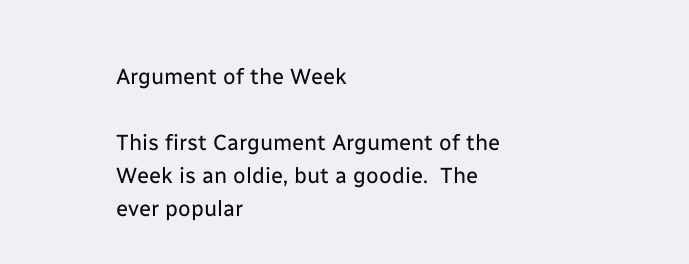Argument of the Week

This first Cargument Argument of the Week is an oldie, but a goodie.  The ever popular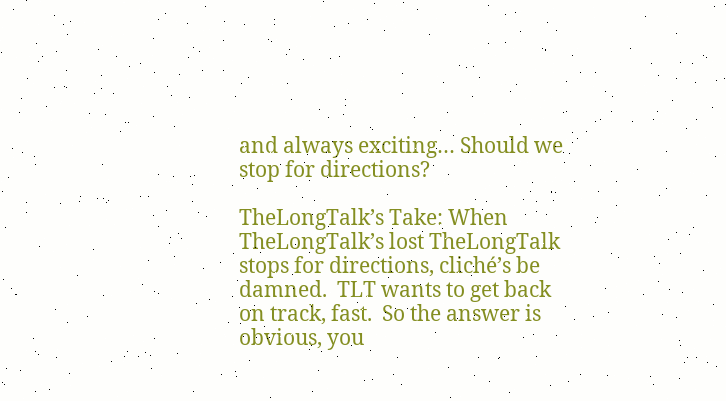and always exciting… Should we stop for directions?

TheLongTalk’s Take: When TheLongTalk’s lost TheLongTalk stops for directions, cliché’s be damned.  TLT wants to get back on track, fast.  So the answer is obvious, you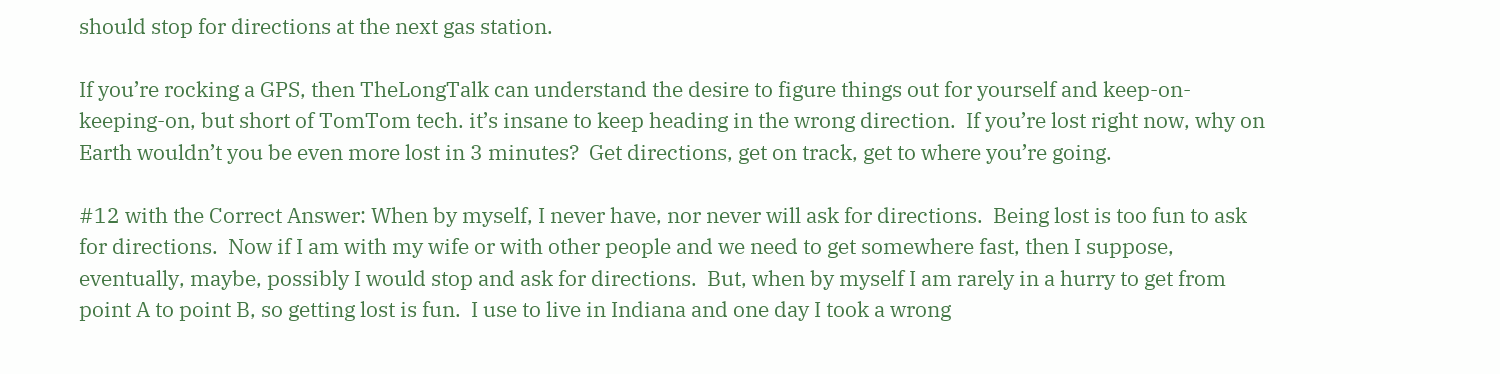should stop for directions at the next gas station.

If you’re rocking a GPS, then TheLongTalk can understand the desire to figure things out for yourself and keep-on-keeping-on, but short of TomTom tech. it’s insane to keep heading in the wrong direction.  If you’re lost right now, why on Earth wouldn’t you be even more lost in 3 minutes?  Get directions, get on track, get to where you’re going.

#12 with the Correct Answer: When by myself, I never have, nor never will ask for directions.  Being lost is too fun to ask for directions.  Now if I am with my wife or with other people and we need to get somewhere fast, then I suppose, eventually, maybe, possibly I would stop and ask for directions.  But, when by myself I am rarely in a hurry to get from point A to point B, so getting lost is fun.  I use to live in Indiana and one day I took a wrong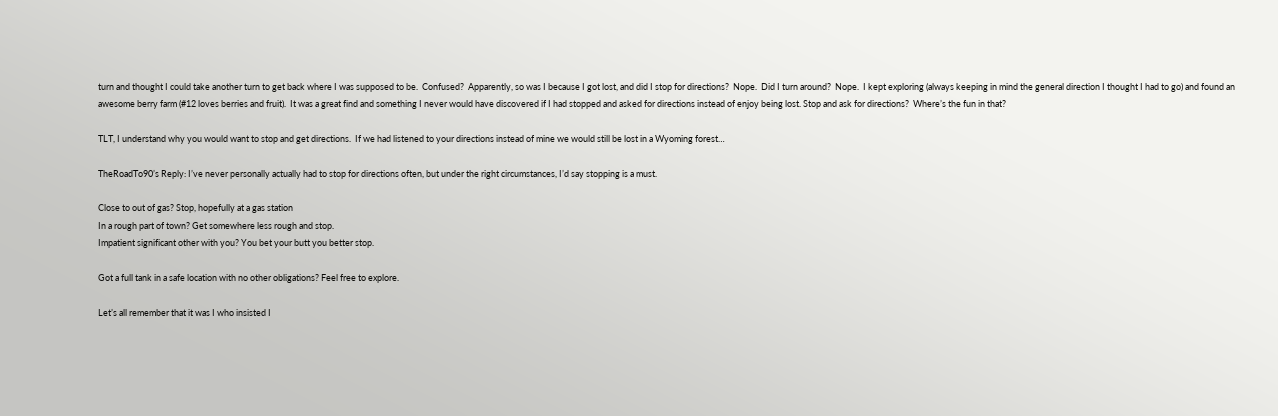turn and thought I could take another turn to get back where I was supposed to be.  Confused?  Apparently, so was I because I got lost, and did I stop for directions?  Nope.  Did I turn around?  Nope.  I kept exploring (always keeping in mind the general direction I thought I had to go) and found an awesome berry farm (#12 loves berries and fruit).  It was a great find and something I never would have discovered if I had stopped and asked for directions instead of enjoy being lost. Stop and ask for directions?  Where’s the fun in that?

TLT, I understand why you would want to stop and get directions.  If we had listened to your directions instead of mine we would still be lost in a Wyoming forest…

TheRoadTo90’s Reply: I’ve never personally actually had to stop for directions often, but under the right circumstances, I’d say stopping is a must.

Close to out of gas? Stop, hopefully at a gas station
In a rough part of town? Get somewhere less rough and stop.
Impatient significant other with you? You bet your butt you better stop.

Got a full tank in a safe location with no other obligations? Feel free to explore.

Let’s all remember that it was I who insisted I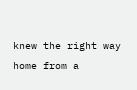knew the right way home from a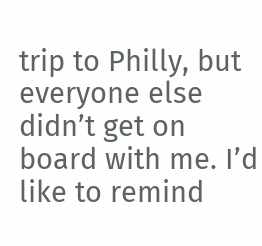trip to Philly, but everyone else didn’t get on board with me. I’d like to remind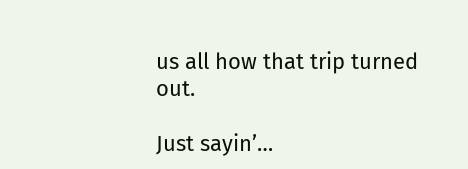us all how that trip turned out.

Just sayin’…